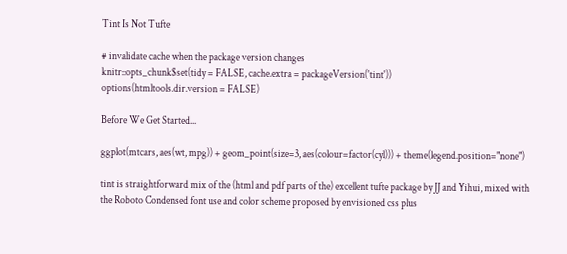Tint Is Not Tufte

# invalidate cache when the package version changes
knitr::opts_chunk$set(tidy = FALSE, cache.extra = packageVersion('tint'))
options(htmltools.dir.version = FALSE)

Before We Get Started...

ggplot(mtcars, aes(wt, mpg)) + geom_point(size=3, aes(colour=factor(cyl))) + theme(legend.position="none")

tint is straightforward mix of the (html and pdf parts of the) excellent tufte package by JJ and Yihui, mixed with the Roboto Condensed font use and color scheme proposed by envisioned css plus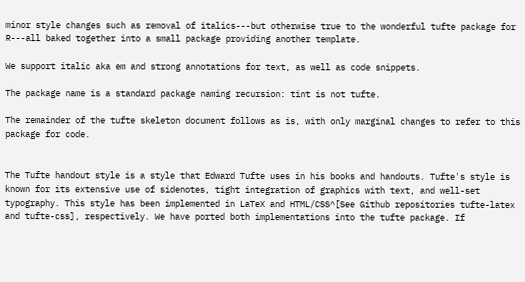minor style changes such as removal of italics---but otherwise true to the wonderful tufte package for R---all baked together into a small package providing another template.

We support italic aka em and strong annotations for text, as well as code snippets.

The package name is a standard package naming recursion: tint is not tufte.

The remainder of the tufte skeleton document follows as is, with only marginal changes to refer to this package for code.


The Tufte handout style is a style that Edward Tufte uses in his books and handouts. Tufte's style is known for its extensive use of sidenotes, tight integration of graphics with text, and well-set typography. This style has been implemented in LaTeX and HTML/CSS^[See Github repositories tufte-latex and tufte-css], respectively. We have ported both implementations into the tufte package. If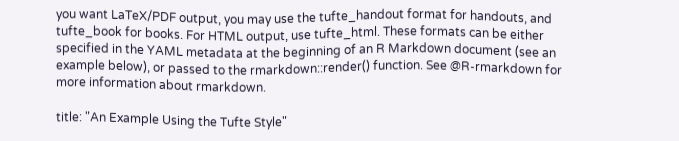you want LaTeX/PDF output, you may use the tufte_handout format for handouts, and tufte_book for books. For HTML output, use tufte_html. These formats can be either specified in the YAML metadata at the beginning of an R Markdown document (see an example below), or passed to the rmarkdown::render() function. See @R-rmarkdown for more information about rmarkdown.

title: "An Example Using the Tufte Style"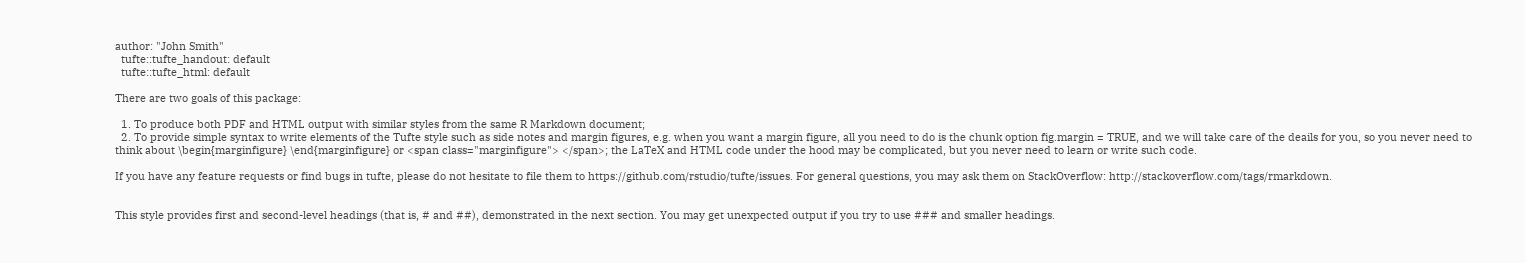author: "John Smith"
  tufte::tufte_handout: default
  tufte::tufte_html: default

There are two goals of this package:

  1. To produce both PDF and HTML output with similar styles from the same R Markdown document;
  2. To provide simple syntax to write elements of the Tufte style such as side notes and margin figures, e.g. when you want a margin figure, all you need to do is the chunk option fig.margin = TRUE, and we will take care of the deails for you, so you never need to think about \begin{marginfigure} \end{marginfigure} or <span class="marginfigure"> </span>; the LaTeX and HTML code under the hood may be complicated, but you never need to learn or write such code.

If you have any feature requests or find bugs in tufte, please do not hesitate to file them to https://github.com/rstudio/tufte/issues. For general questions, you may ask them on StackOverflow: http://stackoverflow.com/tags/rmarkdown.


This style provides first and second-level headings (that is, # and ##), demonstrated in the next section. You may get unexpected output if you try to use ### and smaller headings.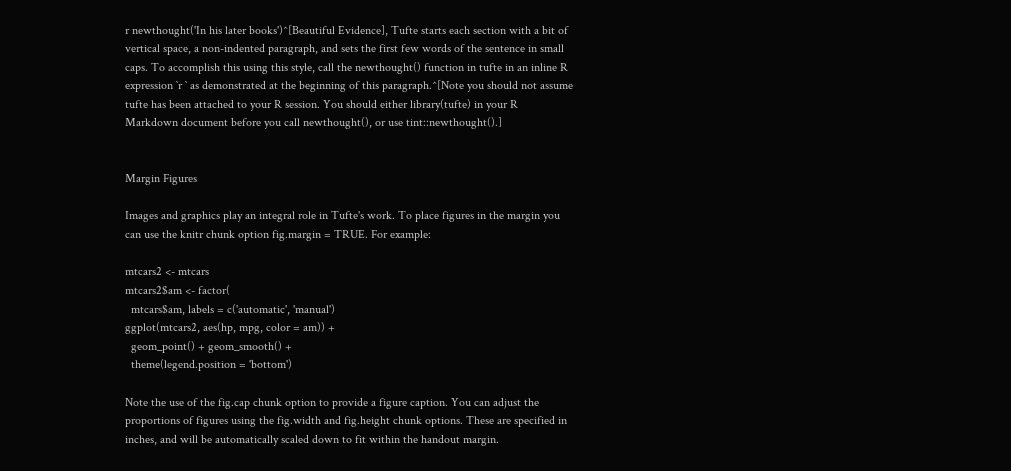r newthought('In his later books')^[Beautiful Evidence], Tufte starts each section with a bit of vertical space, a non-indented paragraph, and sets the first few words of the sentence in small caps. To accomplish this using this style, call the newthought() function in tufte in an inline R expression `r ` as demonstrated at the beginning of this paragraph.^[Note you should not assume tufte has been attached to your R session. You should either library(tufte) in your R Markdown document before you call newthought(), or use tint::newthought().]


Margin Figures

Images and graphics play an integral role in Tufte's work. To place figures in the margin you can use the knitr chunk option fig.margin = TRUE. For example:

mtcars2 <- mtcars
mtcars2$am <- factor(
  mtcars$am, labels = c('automatic', 'manual')
ggplot(mtcars2, aes(hp, mpg, color = am)) +
  geom_point() + geom_smooth() +
  theme(legend.position = 'bottom')

Note the use of the fig.cap chunk option to provide a figure caption. You can adjust the proportions of figures using the fig.width and fig.height chunk options. These are specified in inches, and will be automatically scaled down to fit within the handout margin.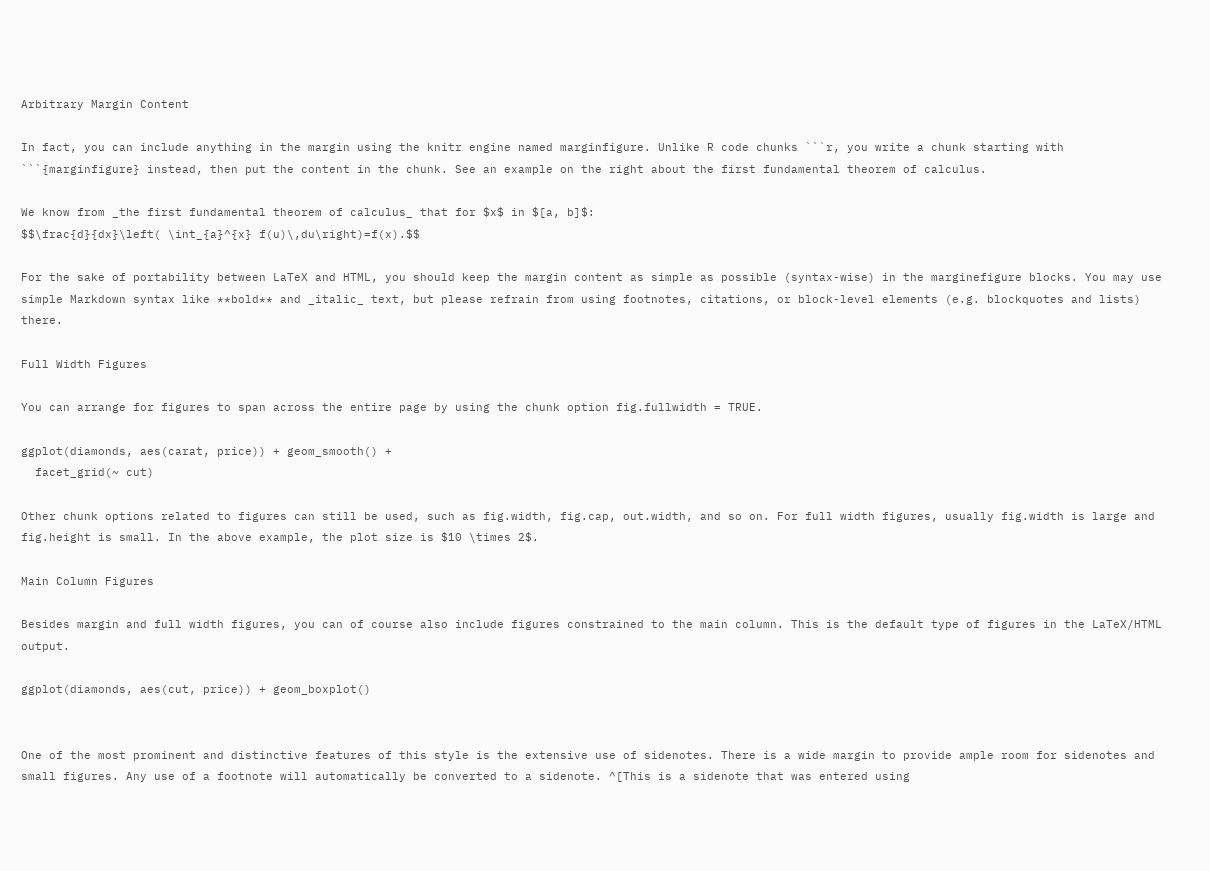Arbitrary Margin Content

In fact, you can include anything in the margin using the knitr engine named marginfigure. Unlike R code chunks ```r, you write a chunk starting with ```{marginfigure} instead, then put the content in the chunk. See an example on the right about the first fundamental theorem of calculus.

We know from _the first fundamental theorem of calculus_ that for $x$ in $[a, b]$:
$$\frac{d}{dx}\left( \int_{a}^{x} f(u)\,du\right)=f(x).$$

For the sake of portability between LaTeX and HTML, you should keep the margin content as simple as possible (syntax-wise) in the marginefigure blocks. You may use simple Markdown syntax like **bold** and _italic_ text, but please refrain from using footnotes, citations, or block-level elements (e.g. blockquotes and lists) there.

Full Width Figures

You can arrange for figures to span across the entire page by using the chunk option fig.fullwidth = TRUE.

ggplot(diamonds, aes(carat, price)) + geom_smooth() +
  facet_grid(~ cut)

Other chunk options related to figures can still be used, such as fig.width, fig.cap, out.width, and so on. For full width figures, usually fig.width is large and fig.height is small. In the above example, the plot size is $10 \times 2$.

Main Column Figures

Besides margin and full width figures, you can of course also include figures constrained to the main column. This is the default type of figures in the LaTeX/HTML output.

ggplot(diamonds, aes(cut, price)) + geom_boxplot()


One of the most prominent and distinctive features of this style is the extensive use of sidenotes. There is a wide margin to provide ample room for sidenotes and small figures. Any use of a footnote will automatically be converted to a sidenote. ^[This is a sidenote that was entered using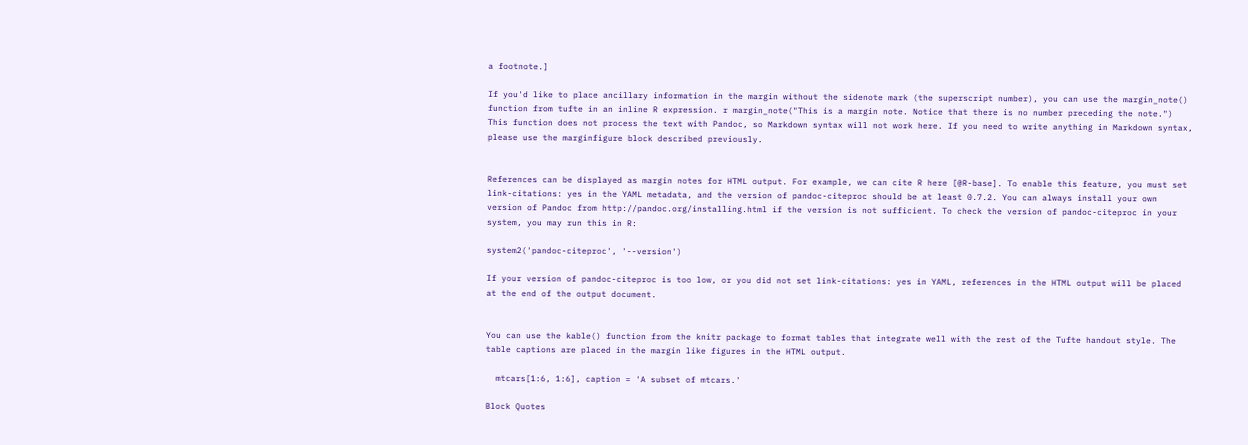a footnote.]

If you'd like to place ancillary information in the margin without the sidenote mark (the superscript number), you can use the margin_note() function from tufte in an inline R expression. r margin_note("This is a margin note. Notice that there is no number preceding the note.") This function does not process the text with Pandoc, so Markdown syntax will not work here. If you need to write anything in Markdown syntax, please use the marginfigure block described previously.


References can be displayed as margin notes for HTML output. For example, we can cite R here [@R-base]. To enable this feature, you must set link-citations: yes in the YAML metadata, and the version of pandoc-citeproc should be at least 0.7.2. You can always install your own version of Pandoc from http://pandoc.org/installing.html if the version is not sufficient. To check the version of pandoc-citeproc in your system, you may run this in R:

system2('pandoc-citeproc', '--version')

If your version of pandoc-citeproc is too low, or you did not set link-citations: yes in YAML, references in the HTML output will be placed at the end of the output document.


You can use the kable() function from the knitr package to format tables that integrate well with the rest of the Tufte handout style. The table captions are placed in the margin like figures in the HTML output.

  mtcars[1:6, 1:6], caption = 'A subset of mtcars.'

Block Quotes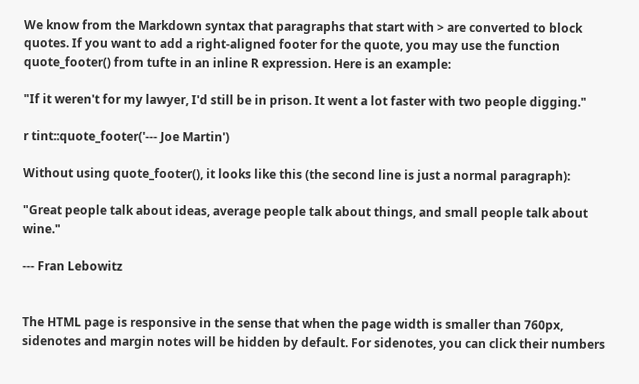We know from the Markdown syntax that paragraphs that start with > are converted to block quotes. If you want to add a right-aligned footer for the quote, you may use the function quote_footer() from tufte in an inline R expression. Here is an example:

"If it weren't for my lawyer, I'd still be in prison. It went a lot faster with two people digging."

r tint::quote_footer('--- Joe Martin')

Without using quote_footer(), it looks like this (the second line is just a normal paragraph):

"Great people talk about ideas, average people talk about things, and small people talk about wine."

--- Fran Lebowitz


The HTML page is responsive in the sense that when the page width is smaller than 760px, sidenotes and margin notes will be hidden by default. For sidenotes, you can click their numbers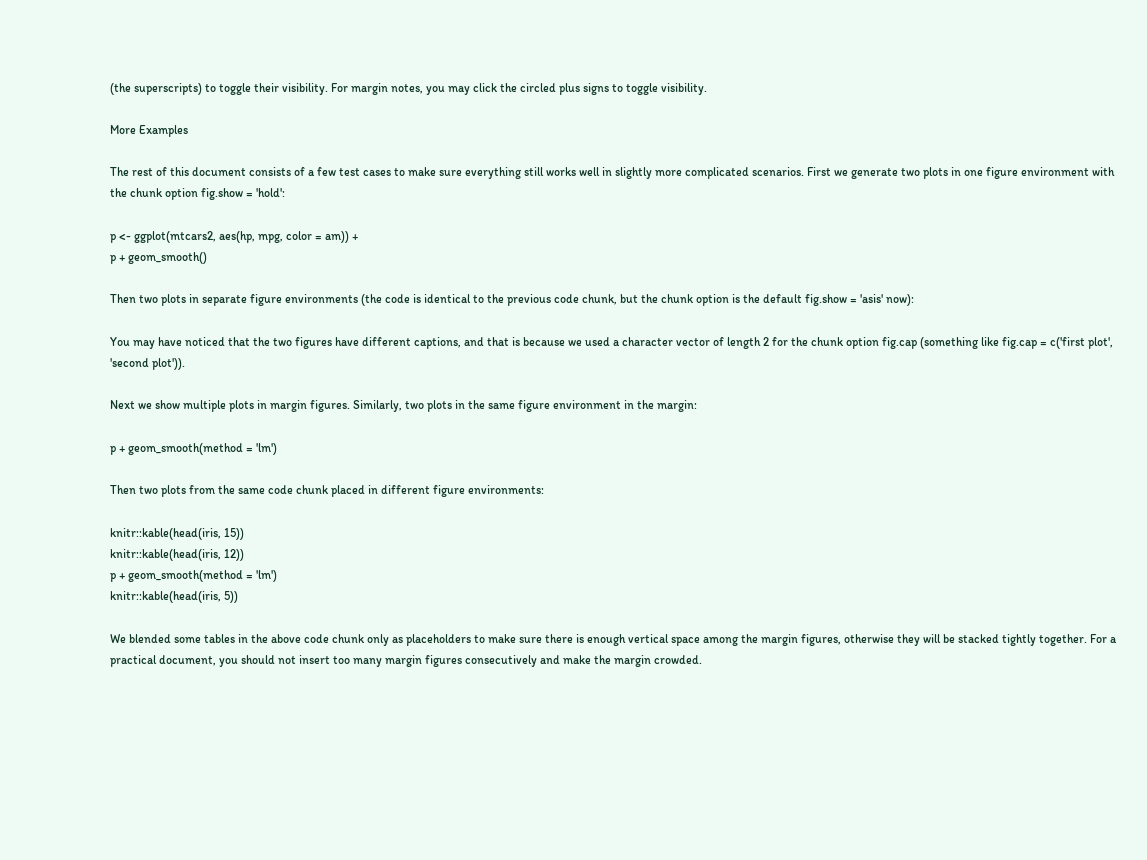(the superscripts) to toggle their visibility. For margin notes, you may click the circled plus signs to toggle visibility.

More Examples

The rest of this document consists of a few test cases to make sure everything still works well in slightly more complicated scenarios. First we generate two plots in one figure environment with the chunk option fig.show = 'hold':

p <- ggplot(mtcars2, aes(hp, mpg, color = am)) +
p + geom_smooth()

Then two plots in separate figure environments (the code is identical to the previous code chunk, but the chunk option is the default fig.show = 'asis' now):

You may have noticed that the two figures have different captions, and that is because we used a character vector of length 2 for the chunk option fig.cap (something like fig.cap = c('first plot', 'second plot')).

Next we show multiple plots in margin figures. Similarly, two plots in the same figure environment in the margin:

p + geom_smooth(method = 'lm')

Then two plots from the same code chunk placed in different figure environments:

knitr::kable(head(iris, 15))
knitr::kable(head(iris, 12))
p + geom_smooth(method = 'lm')
knitr::kable(head(iris, 5))

We blended some tables in the above code chunk only as placeholders to make sure there is enough vertical space among the margin figures, otherwise they will be stacked tightly together. For a practical document, you should not insert too many margin figures consecutively and make the margin crowded.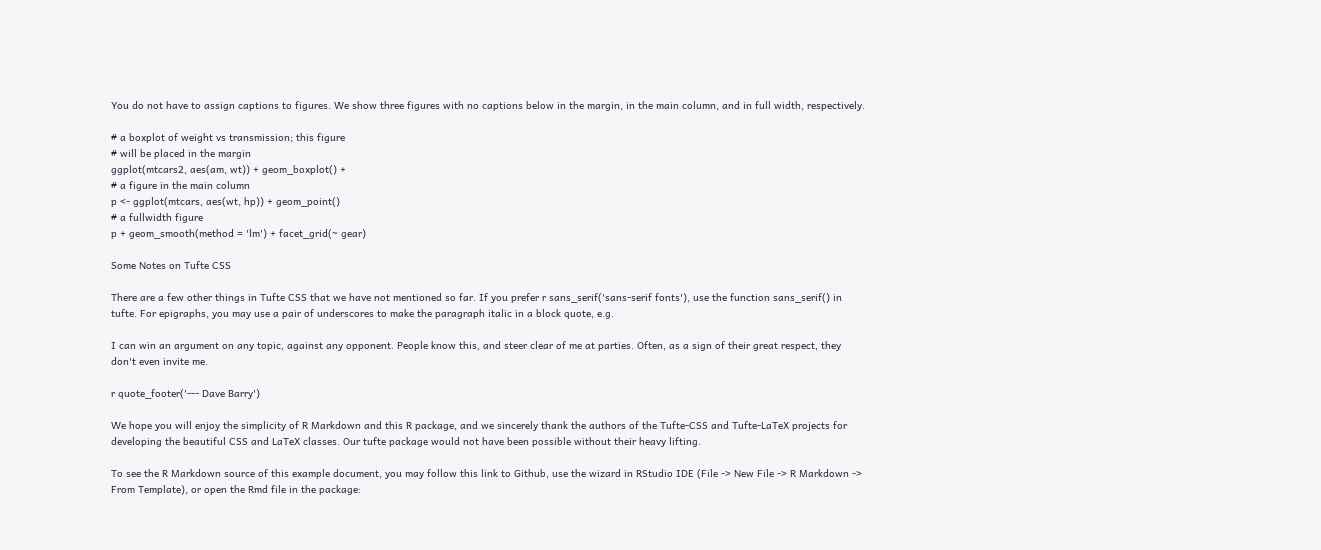You do not have to assign captions to figures. We show three figures with no captions below in the margin, in the main column, and in full width, respectively.

# a boxplot of weight vs transmission; this figure
# will be placed in the margin
ggplot(mtcars2, aes(am, wt)) + geom_boxplot() +
# a figure in the main column
p <- ggplot(mtcars, aes(wt, hp)) + geom_point()
# a fullwidth figure
p + geom_smooth(method = 'lm') + facet_grid(~ gear)

Some Notes on Tufte CSS

There are a few other things in Tufte CSS that we have not mentioned so far. If you prefer r sans_serif('sans-serif fonts'), use the function sans_serif() in tufte. For epigraphs, you may use a pair of underscores to make the paragraph italic in a block quote, e.g.

I can win an argument on any topic, against any opponent. People know this, and steer clear of me at parties. Often, as a sign of their great respect, they don't even invite me.

r quote_footer('--- Dave Barry')

We hope you will enjoy the simplicity of R Markdown and this R package, and we sincerely thank the authors of the Tufte-CSS and Tufte-LaTeX projects for developing the beautiful CSS and LaTeX classes. Our tufte package would not have been possible without their heavy lifting.

To see the R Markdown source of this example document, you may follow this link to Github, use the wizard in RStudio IDE (File -> New File -> R Markdown -> From Template), or open the Rmd file in the package: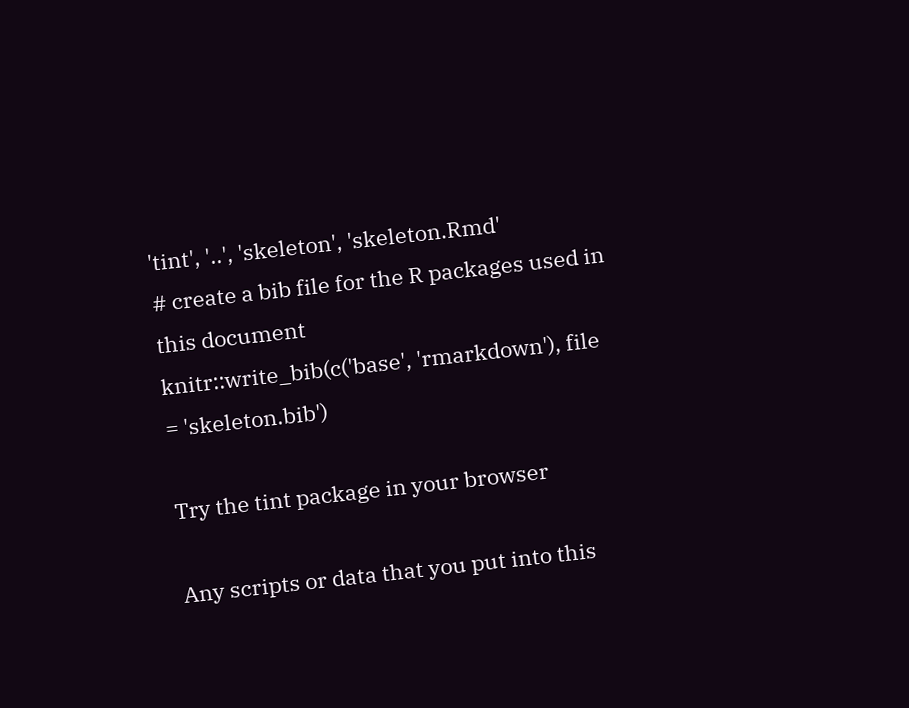'tint', '..', 'skeleton', 'skeleton.Rmd'
# create a bib file for the R packages used in this document
knitr::write_bib(c('base', 'rmarkdown'), file = 'skeleton.bib')

Try the tint package in your browser

Any scripts or data that you put into this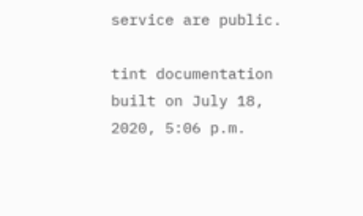service are public.

tint documentation built on July 18, 2020, 5:06 p.m.